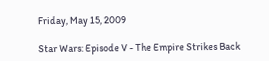Friday, May 15, 2009

Star Wars: Episode V - The Empire Strikes Back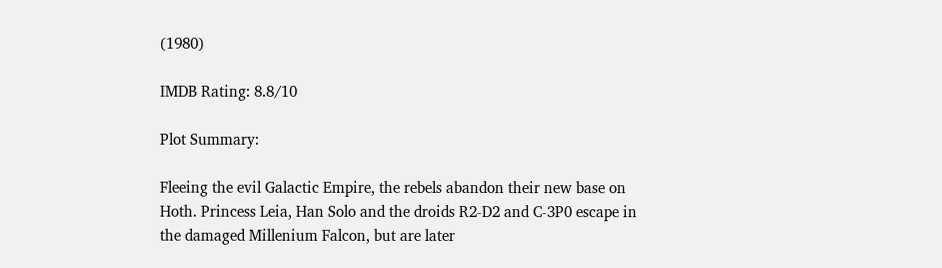(1980)

IMDB Rating: 8.8/10

Plot Summary:

Fleeing the evil Galactic Empire, the rebels abandon their new base on
Hoth. Princess Leia, Han Solo and the droids R2-D2 and C-3P0 escape in
the damaged Millenium Falcon, but are later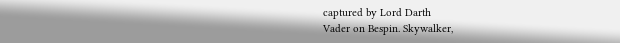captured by Lord Darth
Vader on Bespin. Skywalker,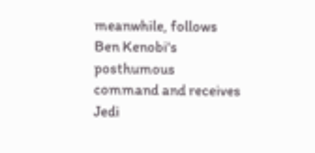meanwhile, follows Ben Kenobi's posthumous
command and receives Jedi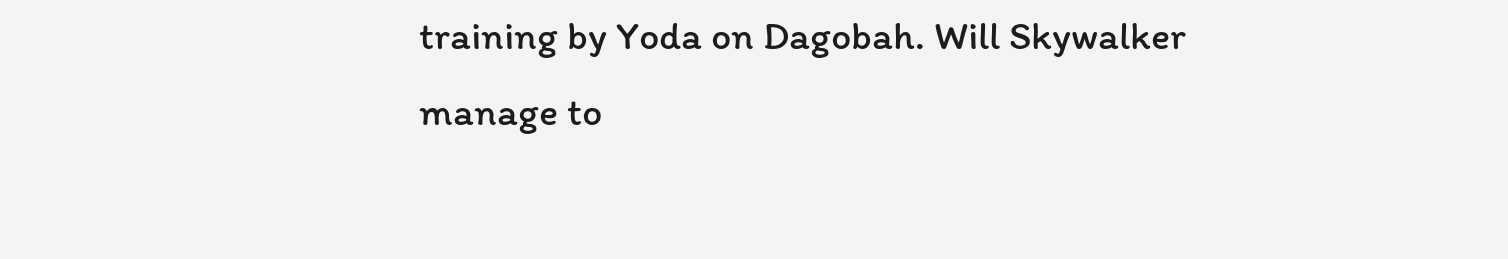training by Yoda on Dagobah. Will Skywalker
manage to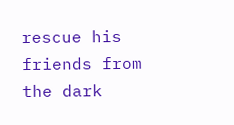rescue his friends from the dark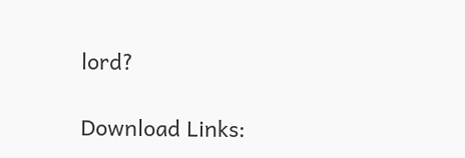lord?

Download Links: